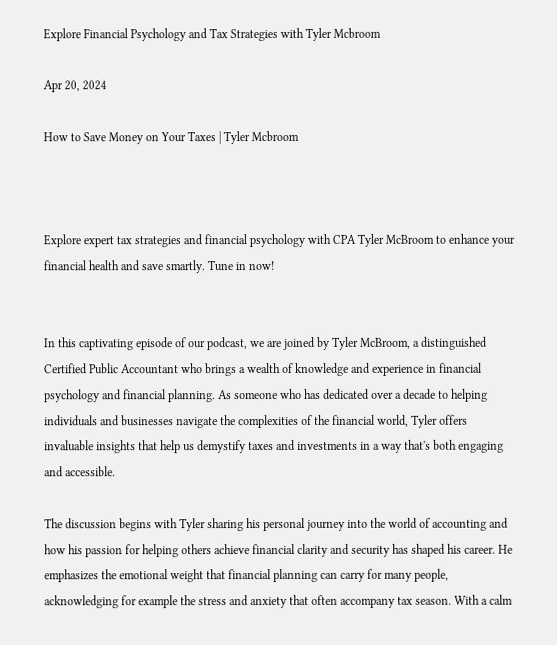Explore Financial Psychology and Tax Strategies with Tyler Mcbroom

Apr 20, 2024

How to Save Money on Your Taxes | Tyler Mcbroom



Explore expert tax strategies and financial psychology with CPA Tyler McBroom to enhance your financial health and save smartly. Tune in now!


In this captivating episode of our podcast, we are joined by Tyler McBroom, a distinguished Certified Public Accountant who brings a wealth of knowledge and experience in financial psychology and financial planning. As someone who has dedicated over a decade to helping individuals and businesses navigate the complexities of the financial world, Tyler offers invaluable insights that help us demystify taxes and investments in a way that's both engaging and accessible.

The discussion begins with Tyler sharing his personal journey into the world of accounting and how his passion for helping others achieve financial clarity and security has shaped his career. He emphasizes the emotional weight that financial planning can carry for many people, acknowledging for example the stress and anxiety that often accompany tax season. With a calm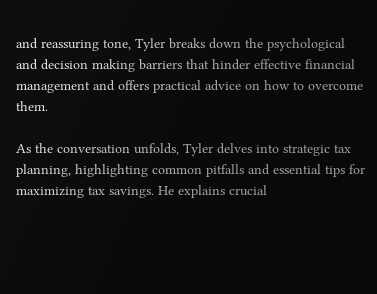and reassuring tone, Tyler breaks down the psychological and decision making barriers that hinder effective financial management and offers practical advice on how to overcome them.

As the conversation unfolds, Tyler delves into strategic tax planning, highlighting common pitfalls and essential tips for maximizing tax savings. He explains crucial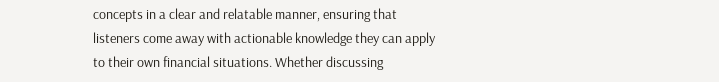concepts in a clear and relatable manner, ensuring that listeners come away with actionable knowledge they can apply to their own financial situations. Whether discussing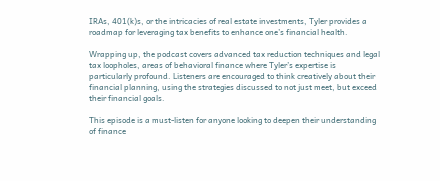IRAs, 401(k)s, or the intricacies of real estate investments, Tyler provides a roadmap for leveraging tax benefits to enhance one’s financial health.

Wrapping up, the podcast covers advanced tax reduction techniques and legal tax loopholes, areas of behavioral finance where Tyler’s expertise is particularly profound. Listeners are encouraged to think creatively about their financial planning, using the strategies discussed to not just meet, but exceed their financial goals.

This episode is a must-listen for anyone looking to deepen their understanding of finance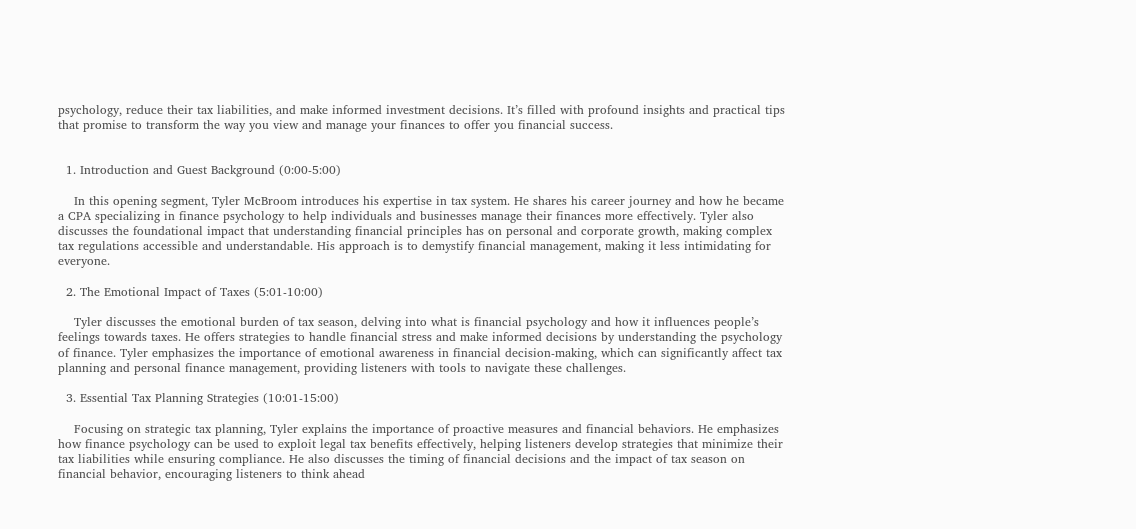psychology, reduce their tax liabilities, and make informed investment decisions. It’s filled with profound insights and practical tips that promise to transform the way you view and manage your finances to offer you financial success.


  1. Introduction and Guest Background (0:00-5:00)

    In this opening segment, Tyler McBroom introduces his expertise in tax system. He shares his career journey and how he became a CPA specializing in finance psychology to help individuals and businesses manage their finances more effectively. Tyler also discusses the foundational impact that understanding financial principles has on personal and corporate growth, making complex tax regulations accessible and understandable. His approach is to demystify financial management, making it less intimidating for everyone.

  2. The Emotional Impact of Taxes (5:01-10:00)

    Tyler discusses the emotional burden of tax season, delving into what is financial psychology and how it influences people’s feelings towards taxes. He offers strategies to handle financial stress and make informed decisions by understanding the psychology of finance. Tyler emphasizes the importance of emotional awareness in financial decision-making, which can significantly affect tax planning and personal finance management, providing listeners with tools to navigate these challenges.

  3. Essential Tax Planning Strategies (10:01-15:00)

    Focusing on strategic tax planning, Tyler explains the importance of proactive measures and financial behaviors. He emphasizes how finance psychology can be used to exploit legal tax benefits effectively, helping listeners develop strategies that minimize their tax liabilities while ensuring compliance. He also discusses the timing of financial decisions and the impact of tax season on financial behavior, encouraging listeners to think ahead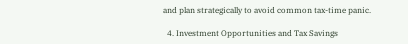and plan strategically to avoid common tax-time panic.

  4. Investment Opportunities and Tax Savings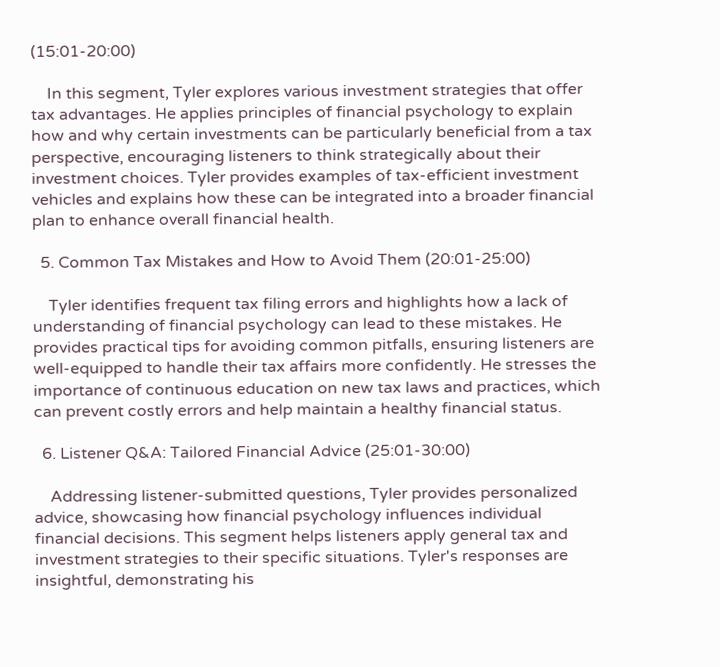(15:01-20:00)

    In this segment, Tyler explores various investment strategies that offer tax advantages. He applies principles of financial psychology to explain how and why certain investments can be particularly beneficial from a tax perspective, encouraging listeners to think strategically about their investment choices. Tyler provides examples of tax-efficient investment vehicles and explains how these can be integrated into a broader financial plan to enhance overall financial health.

  5. Common Tax Mistakes and How to Avoid Them (20:01-25:00)

    Tyler identifies frequent tax filing errors and highlights how a lack of understanding of financial psychology can lead to these mistakes. He provides practical tips for avoiding common pitfalls, ensuring listeners are well-equipped to handle their tax affairs more confidently. He stresses the importance of continuous education on new tax laws and practices, which can prevent costly errors and help maintain a healthy financial status.

  6. Listener Q&A: Tailored Financial Advice (25:01-30:00)

    Addressing listener-submitted questions, Tyler provides personalized advice, showcasing how financial psychology influences individual financial decisions. This segment helps listeners apply general tax and investment strategies to their specific situations. Tyler's responses are insightful, demonstrating his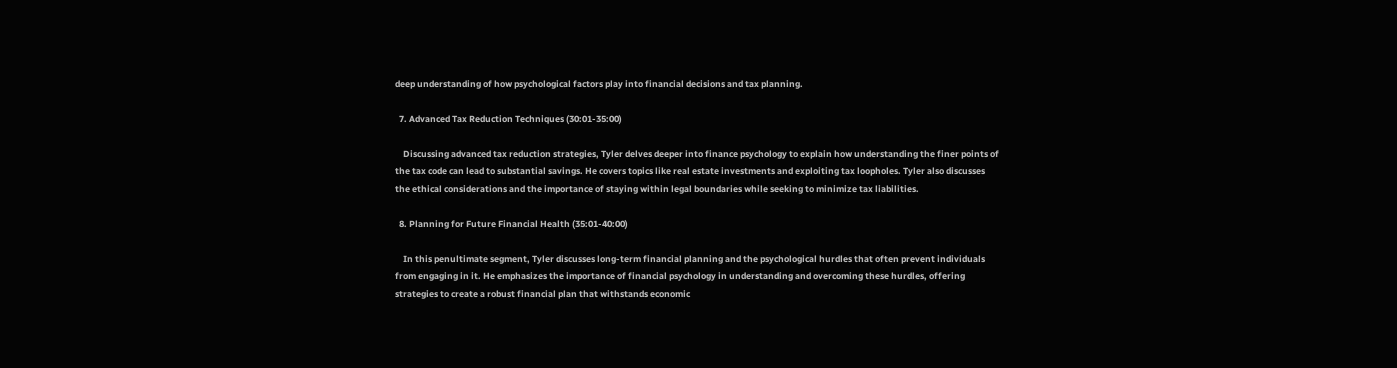deep understanding of how psychological factors play into financial decisions and tax planning.

  7. Advanced Tax Reduction Techniques (30:01-35:00)

    Discussing advanced tax reduction strategies, Tyler delves deeper into finance psychology to explain how understanding the finer points of the tax code can lead to substantial savings. He covers topics like real estate investments and exploiting tax loopholes. Tyler also discusses the ethical considerations and the importance of staying within legal boundaries while seeking to minimize tax liabilities.

  8. Planning for Future Financial Health (35:01-40:00)

    In this penultimate segment, Tyler discusses long-term financial planning and the psychological hurdles that often prevent individuals from engaging in it. He emphasizes the importance of financial psychology in understanding and overcoming these hurdles, offering strategies to create a robust financial plan that withstands economic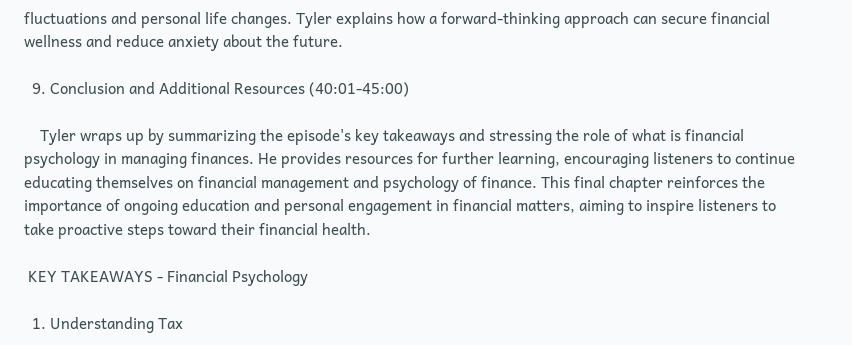fluctuations and personal life changes. Tyler explains how a forward-thinking approach can secure financial wellness and reduce anxiety about the future.

  9. Conclusion and Additional Resources (40:01-45:00)

    Tyler wraps up by summarizing the episode's key takeaways and stressing the role of what is financial psychology in managing finances. He provides resources for further learning, encouraging listeners to continue educating themselves on financial management and psychology of finance. This final chapter reinforces the importance of ongoing education and personal engagement in financial matters, aiming to inspire listeners to take proactive steps toward their financial health.

 KEY TAKEAWAYS - Financial Psychology

  1. Understanding Tax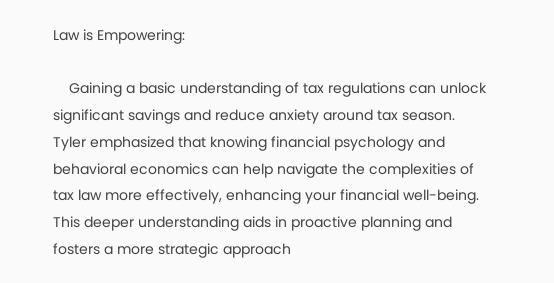Law is Empowering:

    Gaining a basic understanding of tax regulations can unlock significant savings and reduce anxiety around tax season. Tyler emphasized that knowing financial psychology and behavioral economics can help navigate the complexities of tax law more effectively, enhancing your financial well-being. This deeper understanding aids in proactive planning and fosters a more strategic approach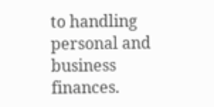to handling personal and business finances.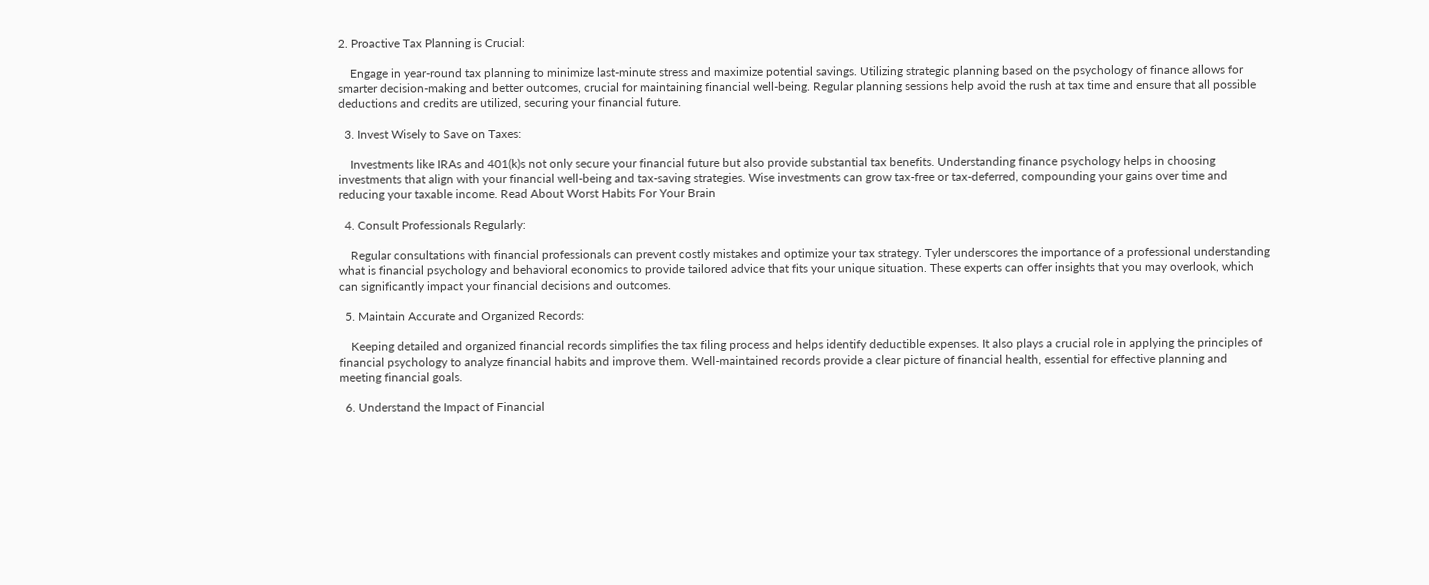2. Proactive Tax Planning is Crucial:

    Engage in year-round tax planning to minimize last-minute stress and maximize potential savings. Utilizing strategic planning based on the psychology of finance allows for smarter decision-making and better outcomes, crucial for maintaining financial well-being. Regular planning sessions help avoid the rush at tax time and ensure that all possible deductions and credits are utilized, securing your financial future.

  3. Invest Wisely to Save on Taxes:

    Investments like IRAs and 401(k)s not only secure your financial future but also provide substantial tax benefits. Understanding finance psychology helps in choosing investments that align with your financial well-being and tax-saving strategies. Wise investments can grow tax-free or tax-deferred, compounding your gains over time and reducing your taxable income. Read About Worst Habits For Your Brain

  4. Consult Professionals Regularly:

    Regular consultations with financial professionals can prevent costly mistakes and optimize your tax strategy. Tyler underscores the importance of a professional understanding what is financial psychology and behavioral economics to provide tailored advice that fits your unique situation. These experts can offer insights that you may overlook, which can significantly impact your financial decisions and outcomes.

  5. Maintain Accurate and Organized Records:

    Keeping detailed and organized financial records simplifies the tax filing process and helps identify deductible expenses. It also plays a crucial role in applying the principles of financial psychology to analyze financial habits and improve them. Well-maintained records provide a clear picture of financial health, essential for effective planning and meeting financial goals.

  6. Understand the Impact of Financial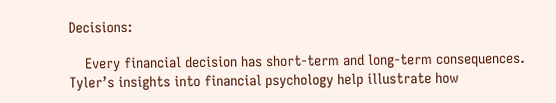Decisions:

    Every financial decision has short-term and long-term consequences. Tyler’s insights into financial psychology help illustrate how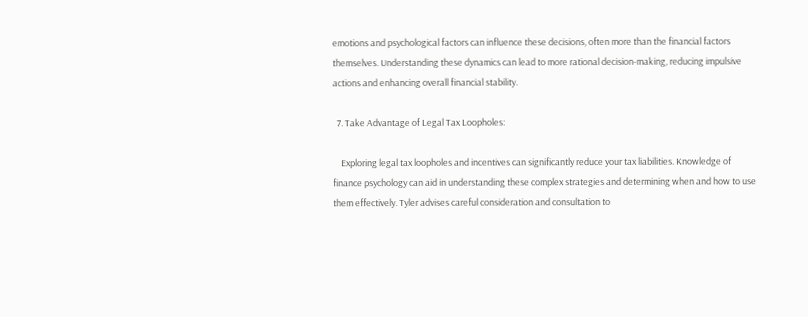emotions and psychological factors can influence these decisions, often more than the financial factors themselves. Understanding these dynamics can lead to more rational decision-making, reducing impulsive actions and enhancing overall financial stability.

  7. Take Advantage of Legal Tax Loopholes:

    Exploring legal tax loopholes and incentives can significantly reduce your tax liabilities. Knowledge of finance psychology can aid in understanding these complex strategies and determining when and how to use them effectively. Tyler advises careful consideration and consultation to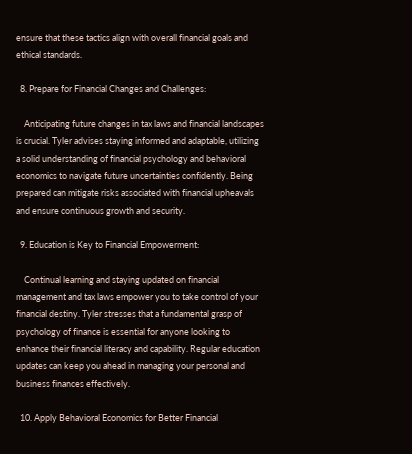ensure that these tactics align with overall financial goals and ethical standards.

  8. Prepare for Financial Changes and Challenges:

    Anticipating future changes in tax laws and financial landscapes is crucial. Tyler advises staying informed and adaptable, utilizing a solid understanding of financial psychology and behavioral economics to navigate future uncertainties confidently. Being prepared can mitigate risks associated with financial upheavals and ensure continuous growth and security.

  9. Education is Key to Financial Empowerment:

    Continual learning and staying updated on financial management and tax laws empower you to take control of your financial destiny. Tyler stresses that a fundamental grasp of psychology of finance is essential for anyone looking to enhance their financial literacy and capability. Regular education updates can keep you ahead in managing your personal and business finances effectively.

  10. Apply Behavioral Economics for Better Financial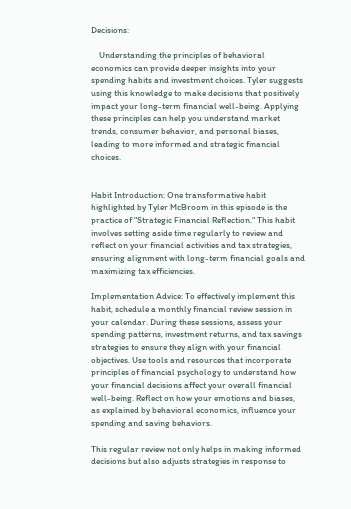Decisions:

    Understanding the principles of behavioral economics can provide deeper insights into your spending habits and investment choices. Tyler suggests using this knowledge to make decisions that positively impact your long-term financial well-being. Applying these principles can help you understand market trends, consumer behavior, and personal biases, leading to more informed and strategic financial choices.


Habit Introduction: One transformative habit highlighted by Tyler McBroom in this episode is the practice of "Strategic Financial Reflection." This habit involves setting aside time regularly to review and reflect on your financial activities and tax strategies, ensuring alignment with long-term financial goals and maximizing tax efficiencies.

Implementation Advice: To effectively implement this habit, schedule a monthly financial review session in your calendar. During these sessions, assess your spending patterns, investment returns, and tax savings strategies to ensure they align with your financial objectives. Use tools and resources that incorporate principles of financial psychology to understand how your financial decisions affect your overall financial well-being. Reflect on how your emotions and biases, as explained by behavioral economics, influence your spending and saving behaviors.

This regular review not only helps in making informed decisions but also adjusts strategies in response to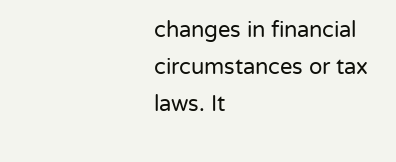changes in financial circumstances or tax laws. It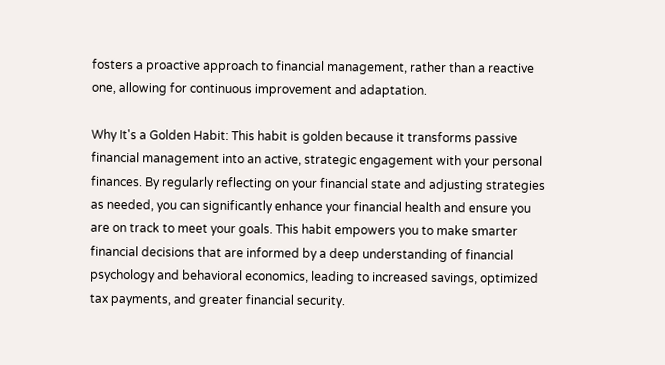fosters a proactive approach to financial management, rather than a reactive one, allowing for continuous improvement and adaptation.

Why It's a Golden Habit: This habit is golden because it transforms passive financial management into an active, strategic engagement with your personal finances. By regularly reflecting on your financial state and adjusting strategies as needed, you can significantly enhance your financial health and ensure you are on track to meet your goals. This habit empowers you to make smarter financial decisions that are informed by a deep understanding of financial psychology and behavioral economics, leading to increased savings, optimized tax payments, and greater financial security.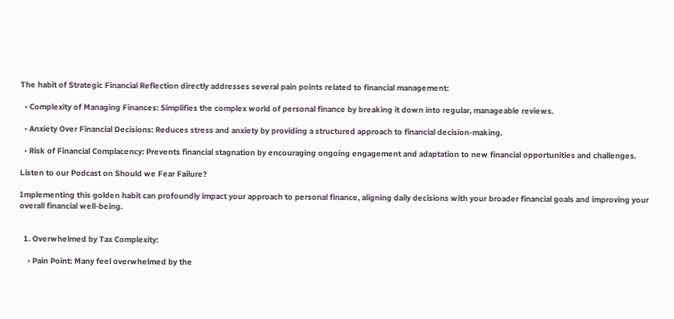The habit of Strategic Financial Reflection directly addresses several pain points related to financial management:

  • Complexity of Managing Finances: Simplifies the complex world of personal finance by breaking it down into regular, manageable reviews.

  • Anxiety Over Financial Decisions: Reduces stress and anxiety by providing a structured approach to financial decision-making.

  • Risk of Financial Complacency: Prevents financial stagnation by encouraging ongoing engagement and adaptation to new financial opportunities and challenges.

Listen to our Podcast on Should we Fear Failure?

Implementing this golden habit can profoundly impact your approach to personal finance, aligning daily decisions with your broader financial goals and improving your overall financial well-being.


  1. Overwhelmed by Tax Complexity:

    • Pain Point: Many feel overwhelmed by the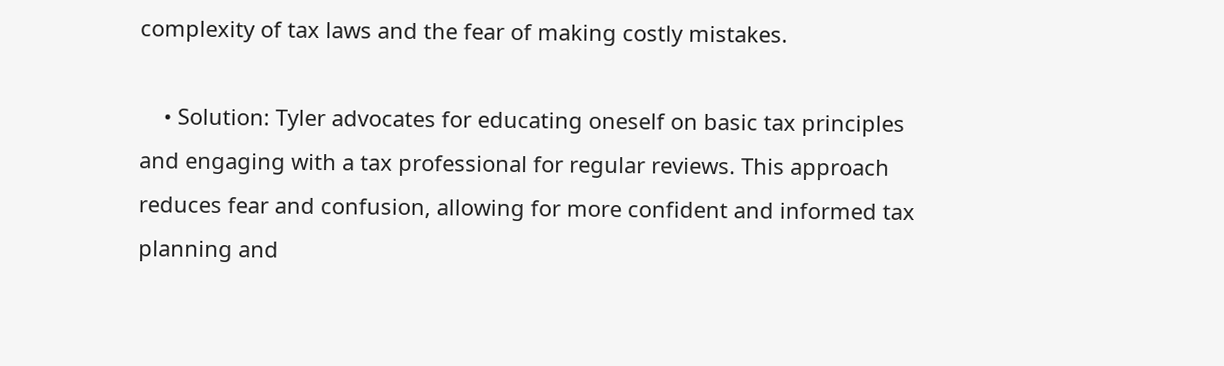complexity of tax laws and the fear of making costly mistakes.

    • Solution: Tyler advocates for educating oneself on basic tax principles and engaging with a tax professional for regular reviews. This approach reduces fear and confusion, allowing for more confident and informed tax planning and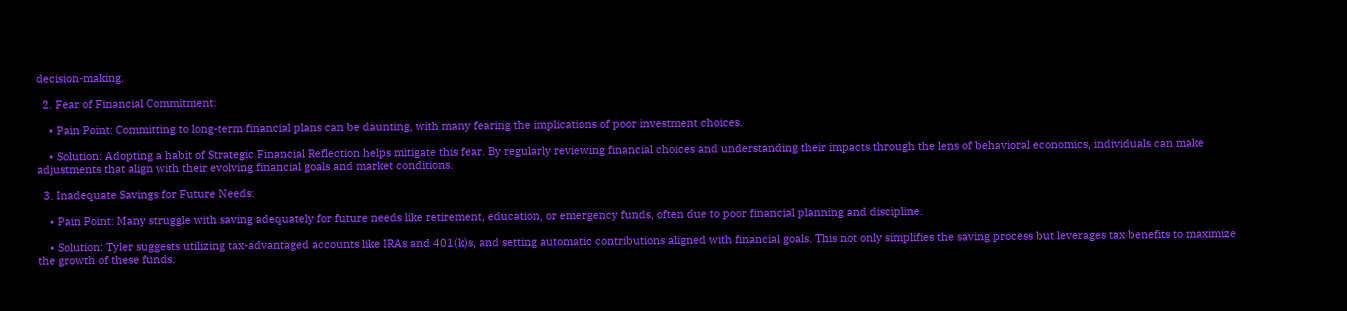decision-making.

  2. Fear of Financial Commitment:

    • Pain Point: Committing to long-term financial plans can be daunting, with many fearing the implications of poor investment choices.

    • Solution: Adopting a habit of Strategic Financial Reflection helps mitigate this fear. By regularly reviewing financial choices and understanding their impacts through the lens of behavioral economics, individuals can make adjustments that align with their evolving financial goals and market conditions.

  3. Inadequate Savings for Future Needs:

    • Pain Point: Many struggle with saving adequately for future needs like retirement, education, or emergency funds, often due to poor financial planning and discipline.

    • Solution: Tyler suggests utilizing tax-advantaged accounts like IRAs and 401(k)s, and setting automatic contributions aligned with financial goals. This not only simplifies the saving process but leverages tax benefits to maximize the growth of these funds.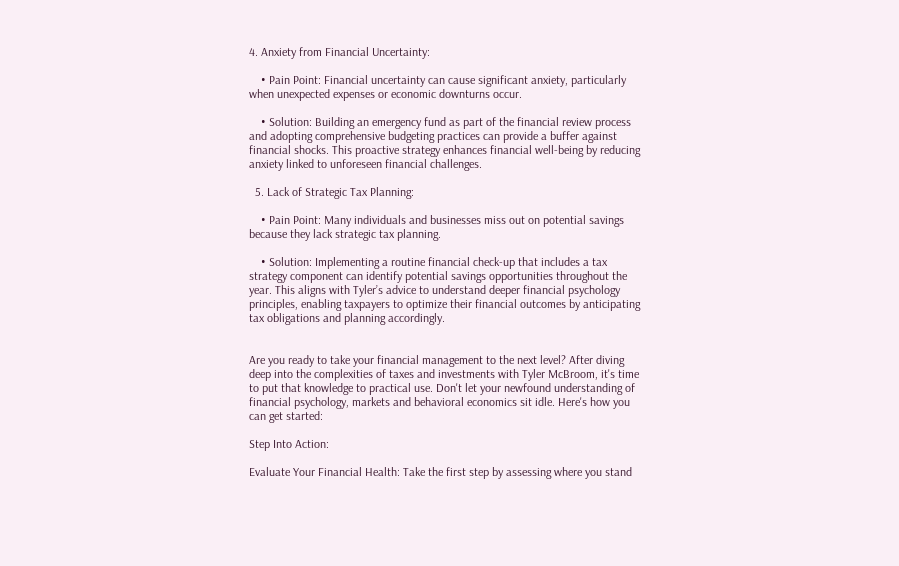4. Anxiety from Financial Uncertainty:

    • Pain Point: Financial uncertainty can cause significant anxiety, particularly when unexpected expenses or economic downturns occur.

    • Solution: Building an emergency fund as part of the financial review process and adopting comprehensive budgeting practices can provide a buffer against financial shocks. This proactive strategy enhances financial well-being by reducing anxiety linked to unforeseen financial challenges.

  5. Lack of Strategic Tax Planning:

    • Pain Point: Many individuals and businesses miss out on potential savings because they lack strategic tax planning.

    • Solution: Implementing a routine financial check-up that includes a tax strategy component can identify potential savings opportunities throughout the year. This aligns with Tyler’s advice to understand deeper financial psychology principles, enabling taxpayers to optimize their financial outcomes by anticipating tax obligations and planning accordingly.


Are you ready to take your financial management to the next level? After diving deep into the complexities of taxes and investments with Tyler McBroom, it's time to put that knowledge to practical use. Don't let your newfound understanding of financial psychology, markets and behavioral economics sit idle. Here's how you can get started:

Step Into Action:

Evaluate Your Financial Health: Take the first step by assessing where you stand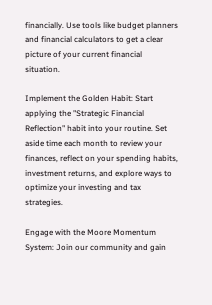financially. Use tools like budget planners and financial calculators to get a clear picture of your current financial situation.

Implement the Golden Habit: Start applying the "Strategic Financial Reflection" habit into your routine. Set aside time each month to review your finances, reflect on your spending habits, investment returns, and explore ways to optimize your investing and tax strategies.

Engage with the Moore Momentum System: Join our community and gain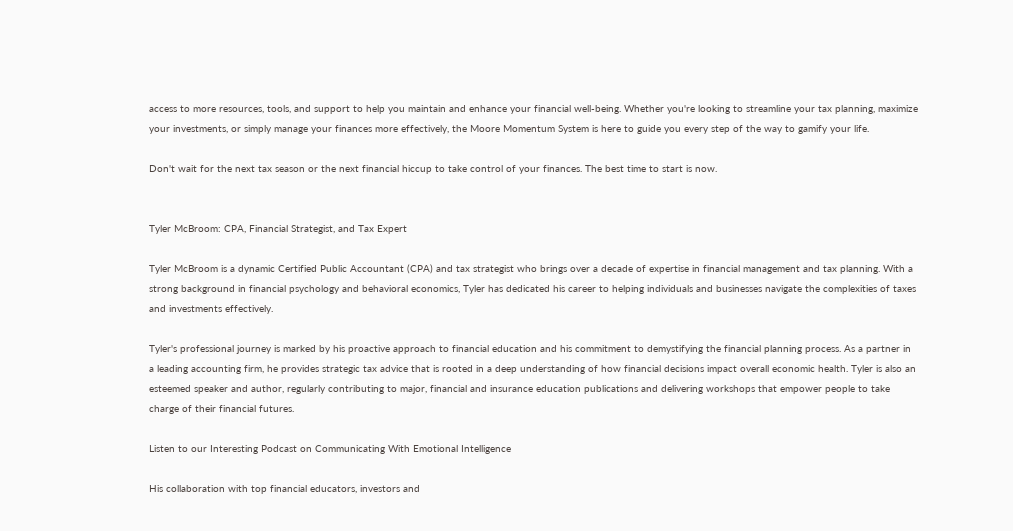access to more resources, tools, and support to help you maintain and enhance your financial well-being. Whether you're looking to streamline your tax planning, maximize your investments, or simply manage your finances more effectively, the Moore Momentum System is here to guide you every step of the way to gamify your life.

Don't wait for the next tax season or the next financial hiccup to take control of your finances. The best time to start is now.


Tyler McBroom: CPA, Financial Strategist, and Tax Expert

Tyler McBroom is a dynamic Certified Public Accountant (CPA) and tax strategist who brings over a decade of expertise in financial management and tax planning. With a strong background in financial psychology and behavioral economics, Tyler has dedicated his career to helping individuals and businesses navigate the complexities of taxes and investments effectively.

Tyler's professional journey is marked by his proactive approach to financial education and his commitment to demystifying the financial planning process. As a partner in a leading accounting firm, he provides strategic tax advice that is rooted in a deep understanding of how financial decisions impact overall economic health. Tyler is also an esteemed speaker and author, regularly contributing to major, financial and insurance education publications and delivering workshops that empower people to take charge of their financial futures.

Listen to our Interesting Podcast on Communicating With Emotional Intelligence

His collaboration with top financial educators, investors and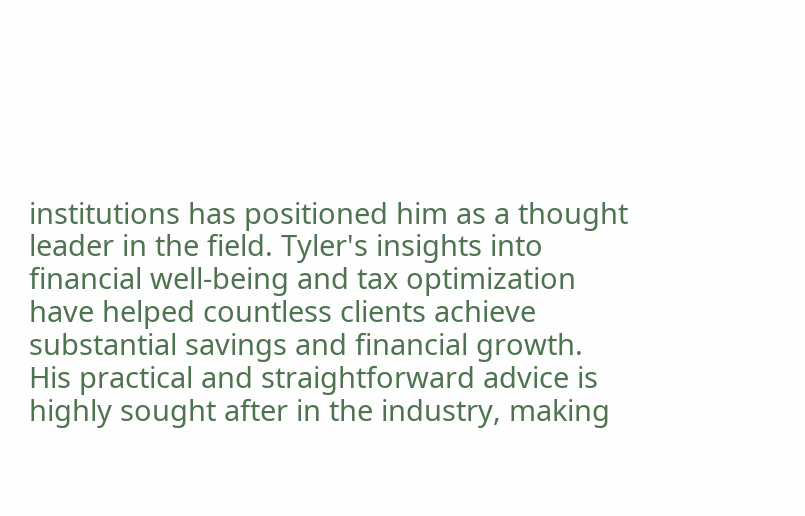institutions has positioned him as a thought leader in the field. Tyler's insights into financial well-being and tax optimization have helped countless clients achieve substantial savings and financial growth. His practical and straightforward advice is highly sought after in the industry, making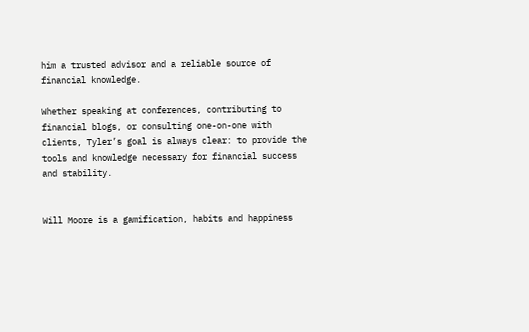him a trusted advisor and a reliable source of financial knowledge.

Whether speaking at conferences, contributing to financial blogs, or consulting one-on-one with clients, Tyler’s goal is always clear: to provide the tools and knowledge necessary for financial success and stability.


Will Moore is a gamification, habits and happiness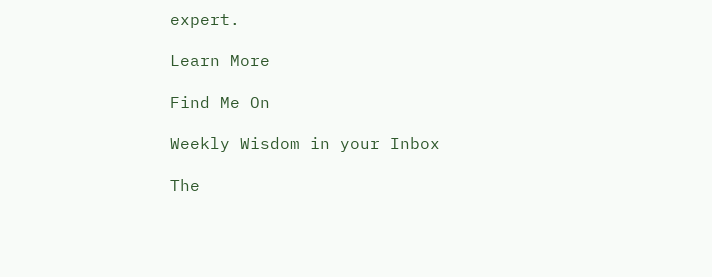expert.

Learn More

Find Me On

Weekly Wisdom in your Inbox

The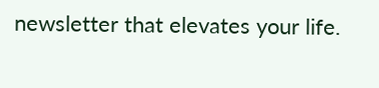newsletter that elevates your life.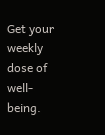Get your weekly dose of well-being.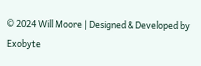© 2024 Will Moore | Designed & Developed by Exobyte